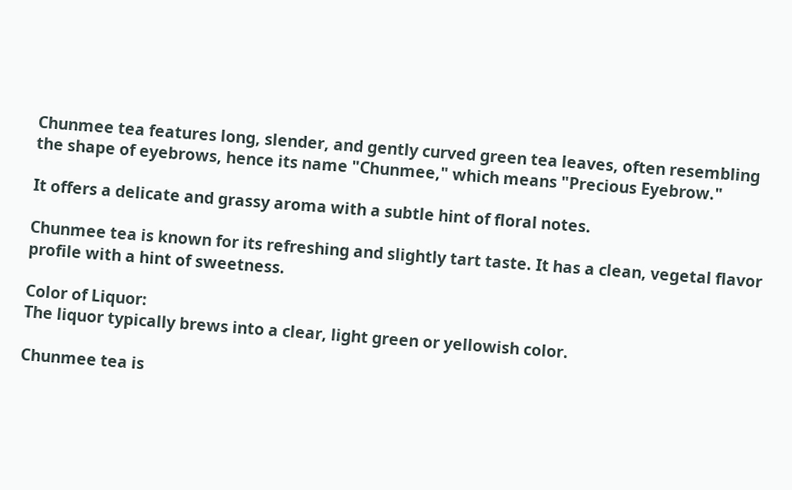Chunmee tea features long, slender, and gently curved green tea leaves, often resembling the shape of eyebrows, hence its name "Chunmee," which means "Precious Eyebrow."

It offers a delicate and grassy aroma with a subtle hint of floral notes.

Chunmee tea is known for its refreshing and slightly tart taste. It has a clean, vegetal flavor profile with a hint of sweetness.

Color of Liquor:
The liquor typically brews into a clear, light green or yellowish color.

Chunmee tea is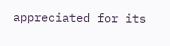appreciated for its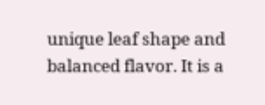unique leaf shape and balanced flavor. It is a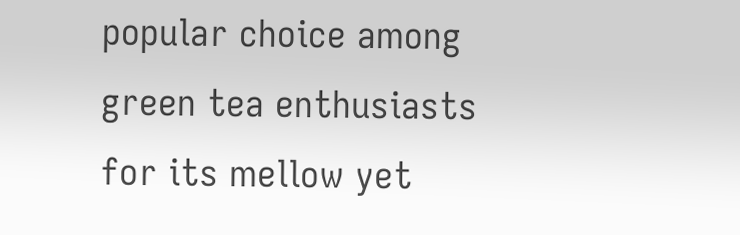popular choice among green tea enthusiasts for its mellow yet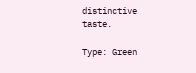distinctive taste.

Type: Green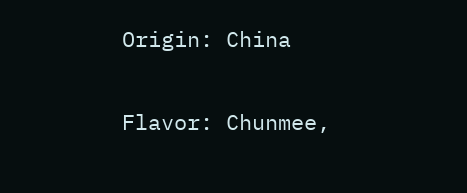Origin: China

Flavor: Chunmee,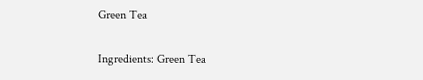Green Tea

Ingredients: Green Tea